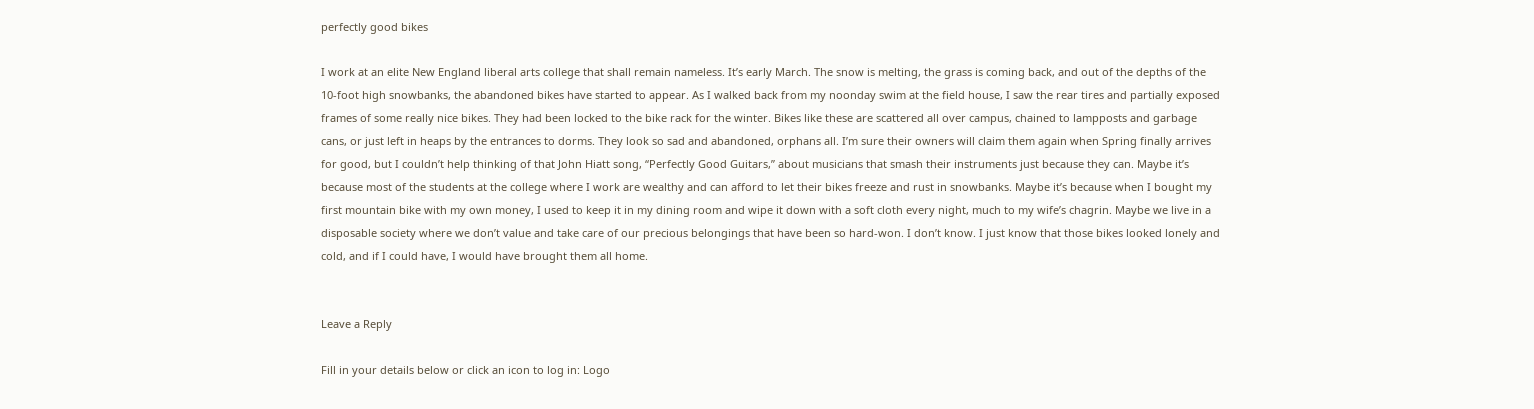perfectly good bikes

I work at an elite New England liberal arts college that shall remain nameless. It’s early March. The snow is melting, the grass is coming back, and out of the depths of the 10-foot high snowbanks, the abandoned bikes have started to appear. As I walked back from my noonday swim at the field house, I saw the rear tires and partially exposed frames of some really nice bikes. They had been locked to the bike rack for the winter. Bikes like these are scattered all over campus, chained to lampposts and garbage cans, or just left in heaps by the entrances to dorms. They look so sad and abandoned, orphans all. I’m sure their owners will claim them again when Spring finally arrives for good, but I couldn’t help thinking of that John Hiatt song, “Perfectly Good Guitars,” about musicians that smash their instruments just because they can. Maybe it’s because most of the students at the college where I work are wealthy and can afford to let their bikes freeze and rust in snowbanks. Maybe it’s because when I bought my first mountain bike with my own money, I used to keep it in my dining room and wipe it down with a soft cloth every night, much to my wife’s chagrin. Maybe we live in a disposable society where we don’t value and take care of our precious belongings that have been so hard-won. I don’t know. I just know that those bikes looked lonely and cold, and if I could have, I would have brought them all home.


Leave a Reply

Fill in your details below or click an icon to log in: Logo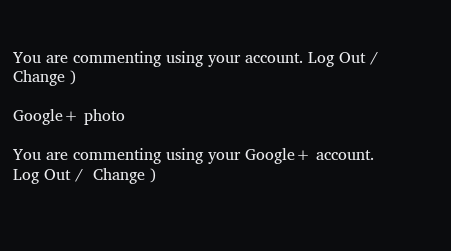You are commenting using your account. Log Out /  Change )

Google+ photo

You are commenting using your Google+ account. Log Out /  Change )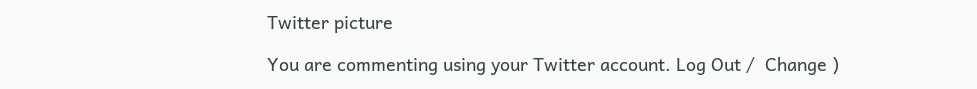Twitter picture

You are commenting using your Twitter account. Log Out /  Change )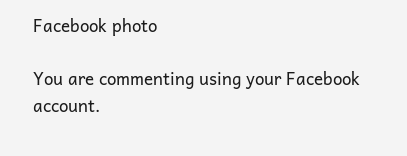Facebook photo

You are commenting using your Facebook account.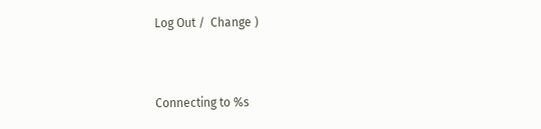Log Out /  Change )


Connecting to %s